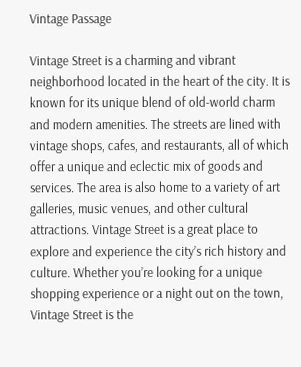Vintage Passage

Vintage Street is a charming and vibrant neighborhood located in the heart of the city. It is known for its unique blend of old-world charm and modern amenities. The streets are lined with vintage shops, cafes, and restaurants, all of which offer a unique and eclectic mix of goods and services. The area is also home to a variety of art galleries, music venues, and other cultural attractions. Vintage Street is a great place to explore and experience the city’s rich history and culture. Whether you’re looking for a unique shopping experience or a night out on the town, Vintage Street is the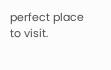perfect place to visit.